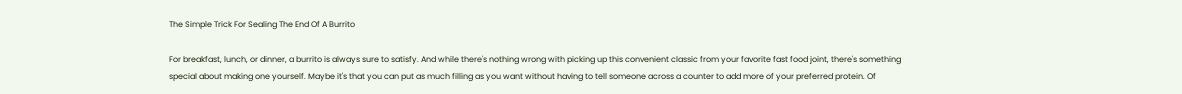The Simple Trick For Sealing The End Of A Burrito

For breakfast, lunch, or dinner, a burrito is always sure to satisfy. And while there's nothing wrong with picking up this convenient classic from your favorite fast food joint, there's something special about making one yourself. Maybe it's that you can put as much filling as you want without having to tell someone across a counter to add more of your preferred protein. Of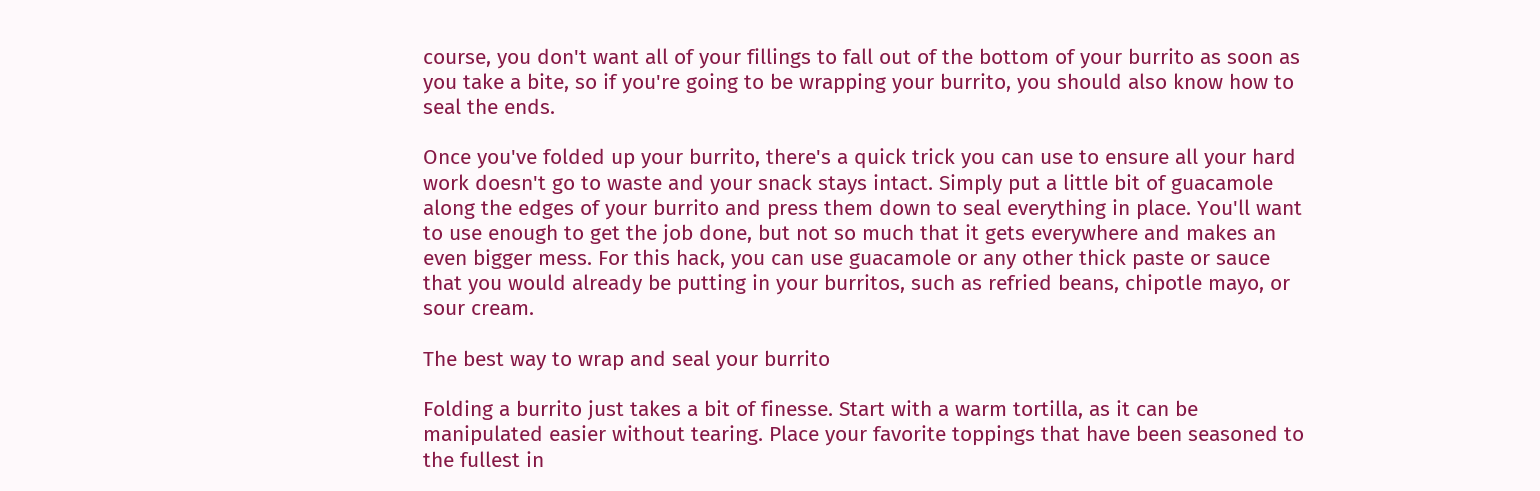course, you don't want all of your fillings to fall out of the bottom of your burrito as soon as you take a bite, so if you're going to be wrapping your burrito, you should also know how to seal the ends.

Once you've folded up your burrito, there's a quick trick you can use to ensure all your hard work doesn't go to waste and your snack stays intact. Simply put a little bit of guacamole along the edges of your burrito and press them down to seal everything in place. You'll want to use enough to get the job done, but not so much that it gets everywhere and makes an even bigger mess. For this hack, you can use guacamole or any other thick paste or sauce that you would already be putting in your burritos, such as refried beans, chipotle mayo, or sour cream.

The best way to wrap and seal your burrito

Folding a burrito just takes a bit of finesse. Start with a warm tortilla, as it can be manipulated easier without tearing. Place your favorite toppings that have been seasoned to the fullest in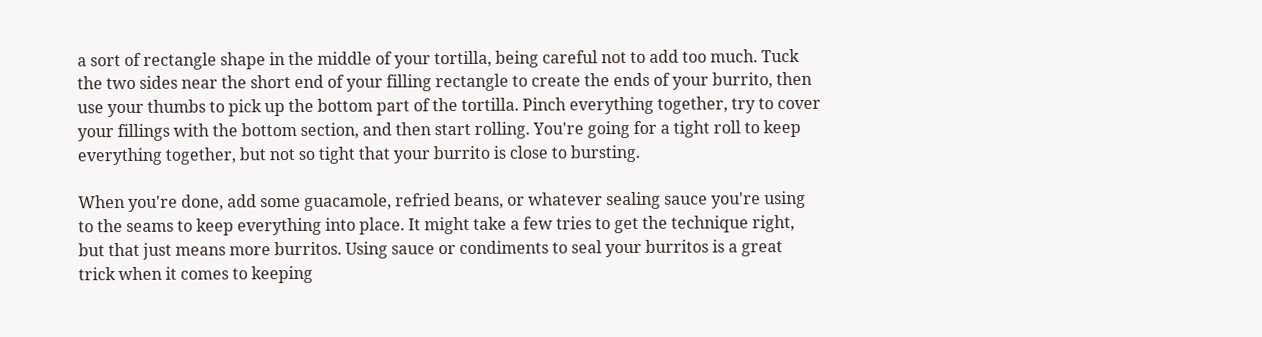a sort of rectangle shape in the middle of your tortilla, being careful not to add too much. Tuck the two sides near the short end of your filling rectangle to create the ends of your burrito, then use your thumbs to pick up the bottom part of the tortilla. Pinch everything together, try to cover your fillings with the bottom section, and then start rolling. You're going for a tight roll to keep everything together, but not so tight that your burrito is close to bursting.

When you're done, add some guacamole, refried beans, or whatever sealing sauce you're using to the seams to keep everything into place. It might take a few tries to get the technique right, but that just means more burritos. Using sauce or condiments to seal your burritos is a great trick when it comes to keeping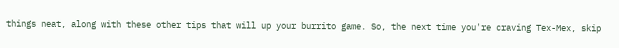things neat, along with these other tips that will up your burrito game. So, the next time you're craving Tex-Mex, skip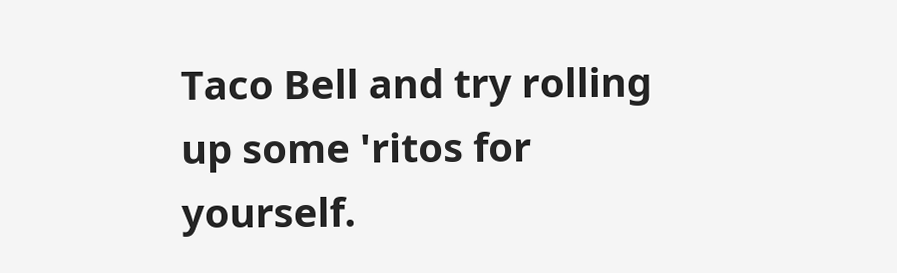Taco Bell and try rolling up some 'ritos for yourself.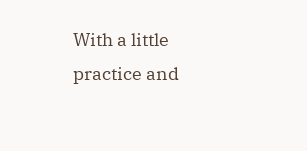With a little practice and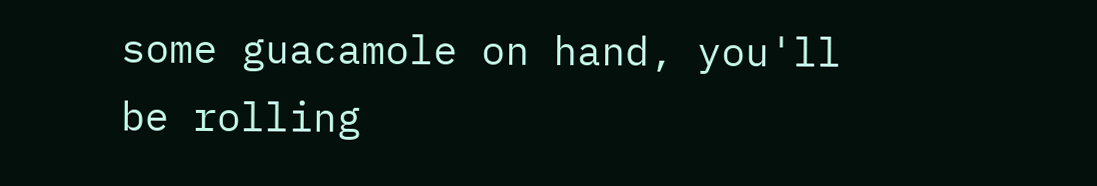some guacamole on hand, you'll be rolling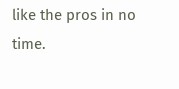like the pros in no time.